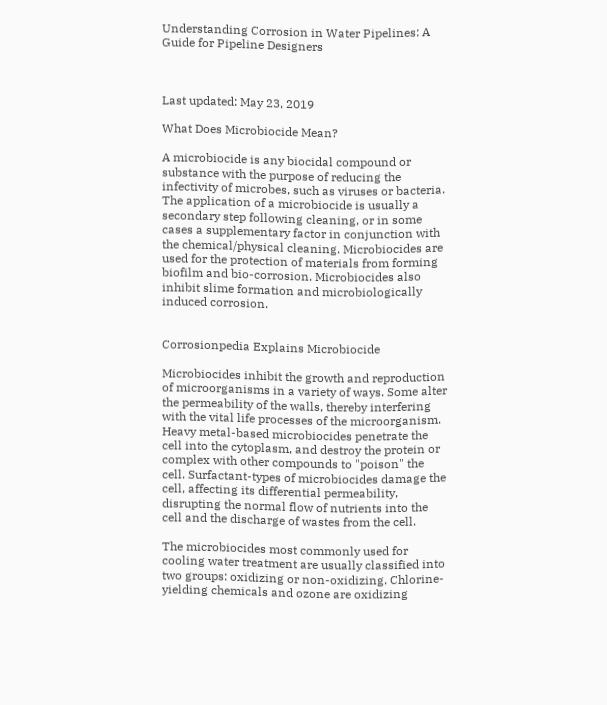Understanding Corrosion in Water Pipelines: A Guide for Pipeline Designers



Last updated: May 23, 2019

What Does Microbiocide Mean?

A microbiocide is any biocidal compound or substance with the purpose of reducing the infectivity of microbes, such as viruses or bacteria. The application of a microbiocide is usually a secondary step following cleaning, or in some cases a supplementary factor in conjunction with the chemical/physical cleaning. Microbiocides are used for the protection of materials from forming biofilm and bio-corrosion. Microbiocides also inhibit slime formation and microbiologically induced corrosion.


Corrosionpedia Explains Microbiocide

Microbiocides inhibit the growth and reproduction of microorganisms in a variety of ways. Some alter the permeability of the walls, thereby interfering with the vital life processes of the microorganism. Heavy metal-based microbiocides penetrate the cell into the cytoplasm, and destroy the protein or complex with other compounds to "poison" the cell. Surfactant-types of microbiocides damage the cell, affecting its differential permeability, disrupting the normal flow of nutrients into the cell and the discharge of wastes from the cell.

The microbiocides most commonly used for cooling water treatment are usually classified into two groups: oxidizing or non-oxidizing. Chlorine-yielding chemicals and ozone are oxidizing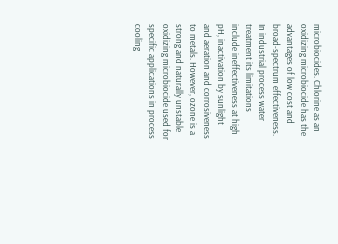microbiocides. Chlorine as an oxidizing microbiocide has the advantages of low cost and broad-spectrum effectiveness. In industrial process water treatment its limitations include ineffectiveness at high pH, inactivation by sunlight and aeration and corrosiveness to metals. However, ozone is a strong and naturally unstable oxidizing microbiocide used for specific applications in process cooling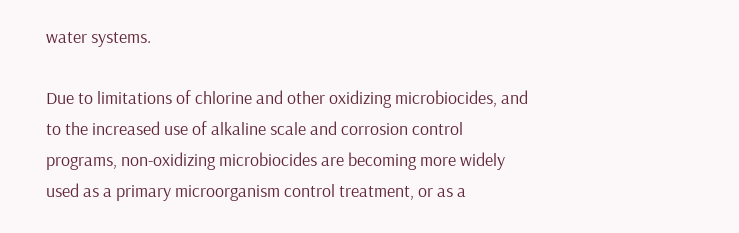water systems.

Due to limitations of chlorine and other oxidizing microbiocides, and to the increased use of alkaline scale and corrosion control programs, non-oxidizing microbiocides are becoming more widely used as a primary microorganism control treatment, or as a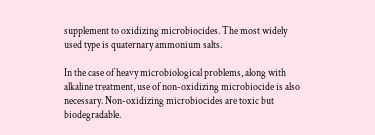supplement to oxidizing microbiocides. The most widely used type is quaternary ammonium salts.

In the case of heavy microbiological problems, along with alkaline treatment, use of non-oxidizing microbiocide is also necessary. Non-oxidizing microbiocides are toxic but biodegradable.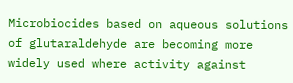Microbiocides based on aqueous solutions of glutaraldehyde are becoming more widely used where activity against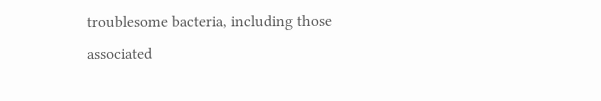troublesome bacteria, including those associated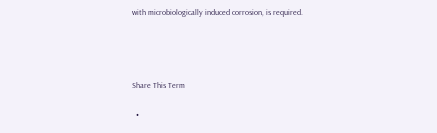with microbiologically induced corrosion, is required.




Share This Term

  •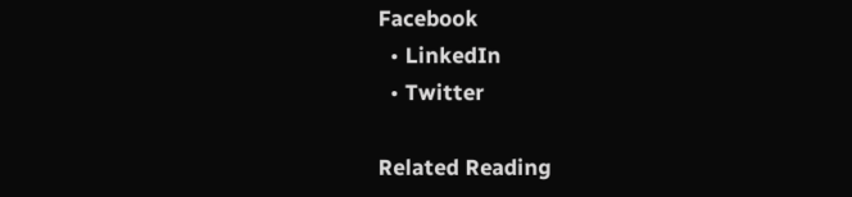Facebook
  • LinkedIn
  • Twitter

Related Reading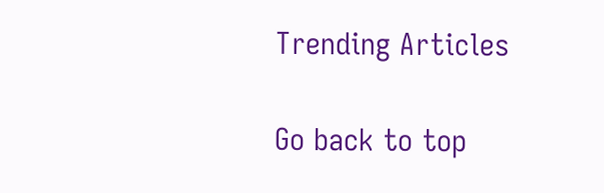Trending Articles

Go back to top